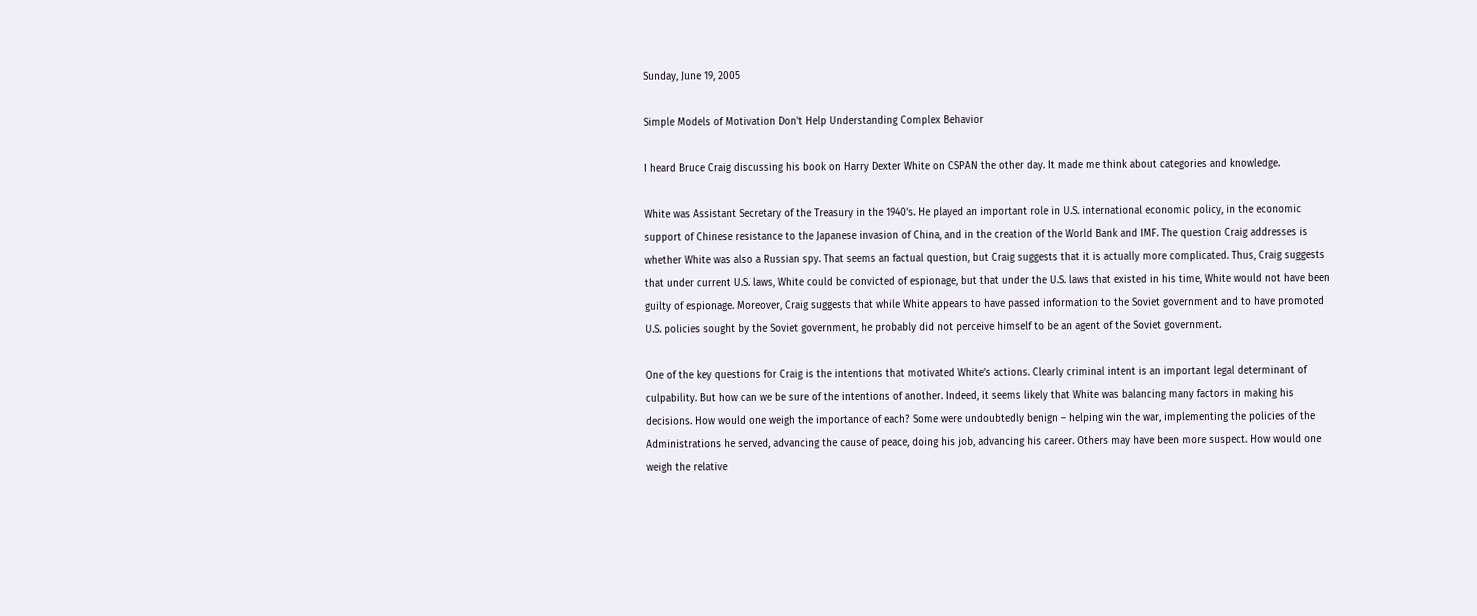Sunday, June 19, 2005

Simple Models of Motivation Don't Help Understanding Complex Behavior

I heard Bruce Craig discussing his book on Harry Dexter White on CSPAN the other day. It made me think about categories and knowledge.

White was Assistant Secretary of the Treasury in the 1940’s. He played an important role in U.S. international economic policy, in the economic support of Chinese resistance to the Japanese invasion of China, and in the creation of the World Bank and IMF. The question Craig addresses is whether White was also a Russian spy. That seems an factual question, but Craig suggests that it is actually more complicated. Thus, Craig suggests that under current U.S. laws, White could be convicted of espionage, but that under the U.S. laws that existed in his time, White would not have been guilty of espionage. Moreover, Craig suggests that while White appears to have passed information to the Soviet government and to have promoted U.S. policies sought by the Soviet government, he probably did not perceive himself to be an agent of the Soviet government.

One of the key questions for Craig is the intentions that motivated White’s actions. Clearly criminal intent is an important legal determinant of culpability. But how can we be sure of the intentions of another. Indeed, it seems likely that White was balancing many factors in making his decisions. How would one weigh the importance of each? Some were undoubtedly benign – helping win the war, implementing the policies of the Administrations he served, advancing the cause of peace, doing his job, advancing his career. Others may have been more suspect. How would one weigh the relative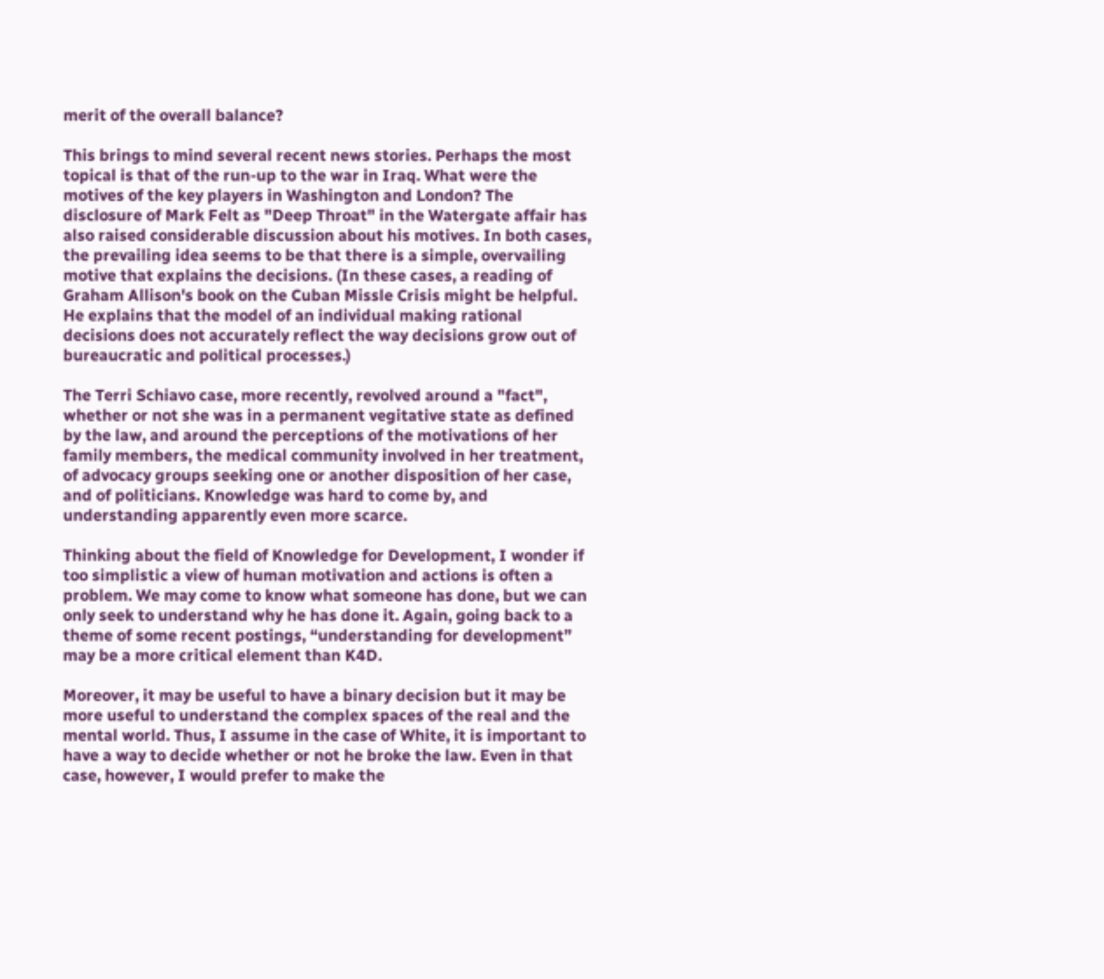merit of the overall balance?

This brings to mind several recent news stories. Perhaps the most topical is that of the run-up to the war in Iraq. What were the motives of the key players in Washington and London? The disclosure of Mark Felt as "Deep Throat" in the Watergate affair has also raised considerable discussion about his motives. In both cases, the prevailing idea seems to be that there is a simple, overvailing motive that explains the decisions. (In these cases, a reading of Graham Allison's book on the Cuban Missle Crisis might be helpful. He explains that the model of an individual making rational decisions does not accurately reflect the way decisions grow out of bureaucratic and political processes.)

The Terri Schiavo case, more recently, revolved around a "fact", whether or not she was in a permanent vegitative state as defined by the law, and around the perceptions of the motivations of her family members, the medical community involved in her treatment, of advocacy groups seeking one or another disposition of her case, and of politicians. Knowledge was hard to come by, and understanding apparently even more scarce.

Thinking about the field of Knowledge for Development, I wonder if too simplistic a view of human motivation and actions is often a problem. We may come to know what someone has done, but we can only seek to understand why he has done it. Again, going back to a theme of some recent postings, “understanding for development” may be a more critical element than K4D.

Moreover, it may be useful to have a binary decision but it may be more useful to understand the complex spaces of the real and the mental world. Thus, I assume in the case of White, it is important to have a way to decide whether or not he broke the law. Even in that case, however, I would prefer to make the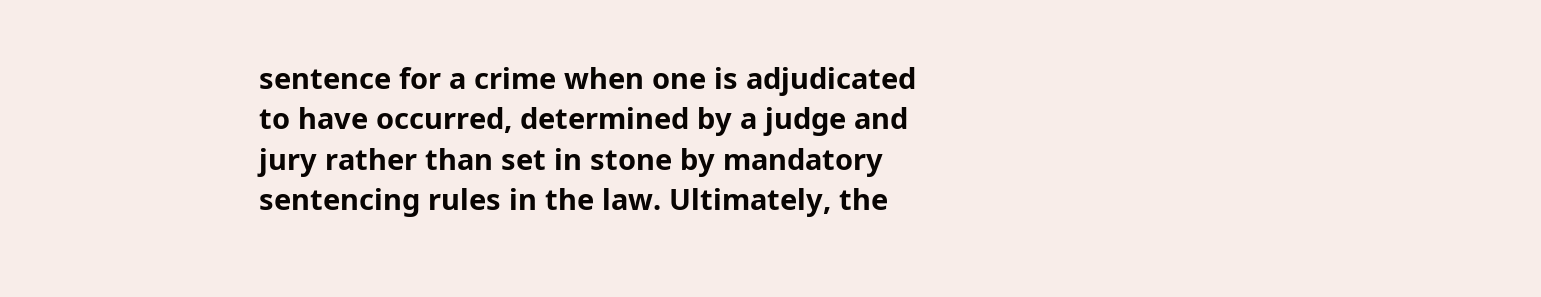sentence for a crime when one is adjudicated to have occurred, determined by a judge and jury rather than set in stone by mandatory sentencing rules in the law. Ultimately, the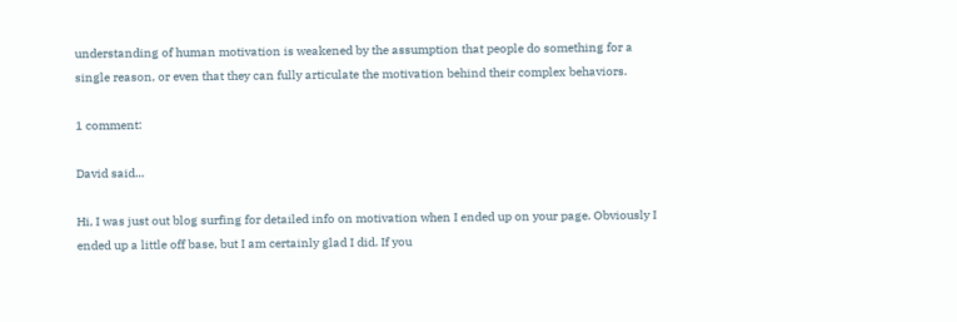understanding of human motivation is weakened by the assumption that people do something for a single reason, or even that they can fully articulate the motivation behind their complex behaviors.

1 comment:

David said...

Hi, I was just out blog surfing for detailed info on motivation when I ended up on your page. Obviously I ended up a little off base, but I am certainly glad I did. If you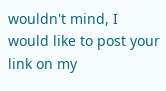wouldn't mind, I would like to post your link on my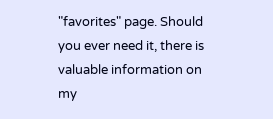"favorites" page. Should you ever need it, there is valuable information on my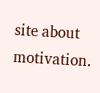site about motivation.